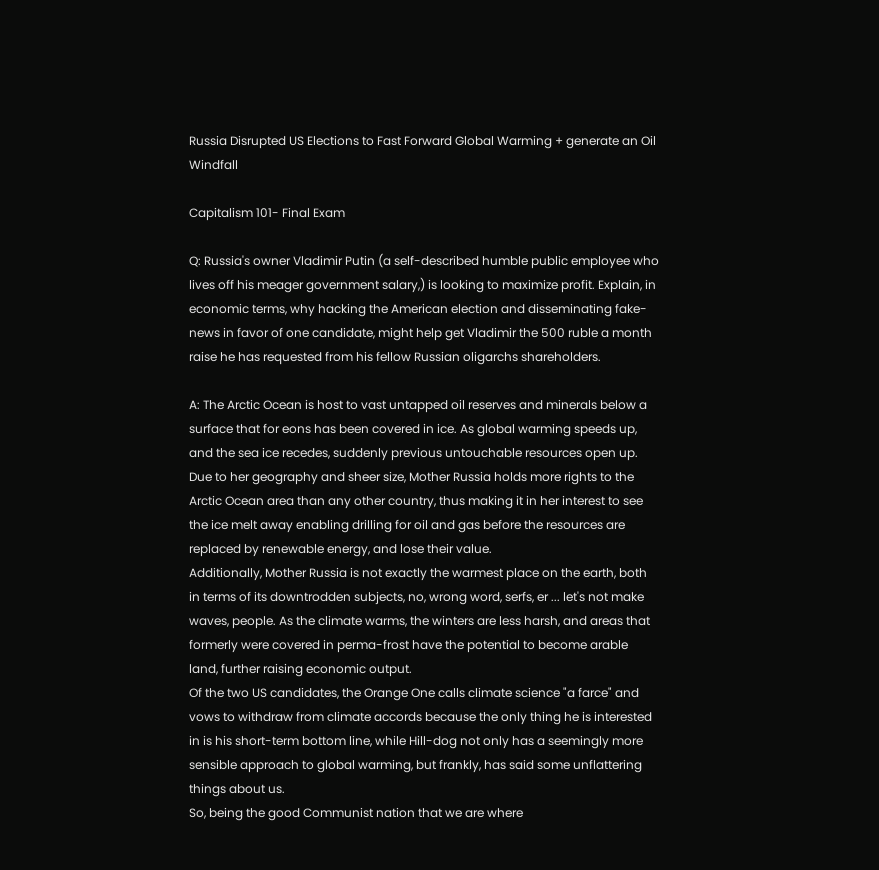Russia Disrupted US Elections to Fast Forward Global Warming + generate an Oil Windfall

Capitalism 101- Final Exam

Q: Russia's owner Vladimir Putin (a self-described humble public employee who lives off his meager government salary,) is looking to maximize profit. Explain, in economic terms, why hacking the American election and disseminating fake-news in favor of one candidate, might help get Vladimir the 500 ruble a month raise he has requested from his fellow Russian oligarchs shareholders.

A: The Arctic Ocean is host to vast untapped oil reserves and minerals below a surface that for eons has been covered in ice. As global warming speeds up, and the sea ice recedes, suddenly previous untouchable resources open up.
Due to her geography and sheer size, Mother Russia holds more rights to the Arctic Ocean area than any other country, thus making it in her interest to see the ice melt away enabling drilling for oil and gas before the resources are replaced by renewable energy, and lose their value.
Additionally, Mother Russia is not exactly the warmest place on the earth, both in terms of its downtrodden subjects, no, wrong word, serfs, er ... let's not make waves, people. As the climate warms, the winters are less harsh, and areas that formerly were covered in perma-frost have the potential to become arable land, further raising economic output.
Of the two US candidates, the Orange One calls climate science "a farce" and vows to withdraw from climate accords because the only thing he is interested in is his short-term bottom line, while Hill-dog not only has a seemingly more sensible approach to global warming, but frankly, has said some unflattering things about us.
So, being the good Communist nation that we are where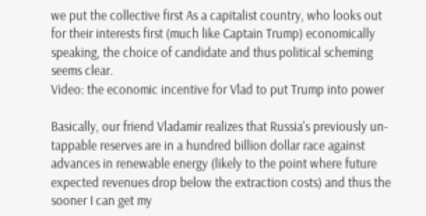we put the collective first As a capitalist country, who looks out for their interests first (much like Captain Trump) economically speaking, the choice of candidate and thus political scheming seems clear.
Video: the economic incentive for Vlad to put Trump into power

Basically, our friend Vladamir realizes that Russia's previously un-tappable reserves are in a hundred billion dollar race against advances in renewable energy (likely to the point where future expected revenues drop below the extraction costs) and thus the sooner I can get my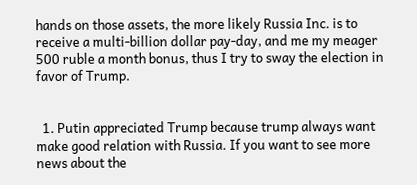hands on those assets, the more likely Russia Inc. is to receive a multi-billion dollar pay-day, and me my meager 500 ruble a month bonus, thus I try to sway the election in favor of Trump.


  1. Putin appreciated Trump because trump always want make good relation with Russia. If you want to see more news about the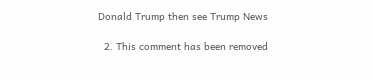Donald Trump then see Trump News

  2. This comment has been removed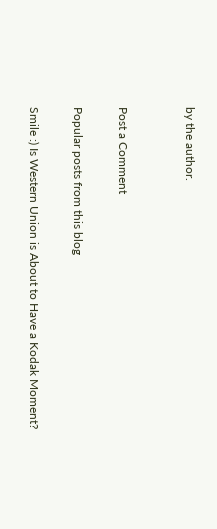by the author.


Post a Comment

Popular posts from this blog

Smile :) Is Western Union is About to Have a Kodak Moment?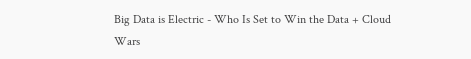Big Data is Electric - Who Is Set to Win the Data + Cloud Wars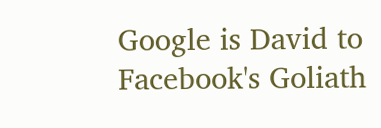Google is David to Facebook's Goliath